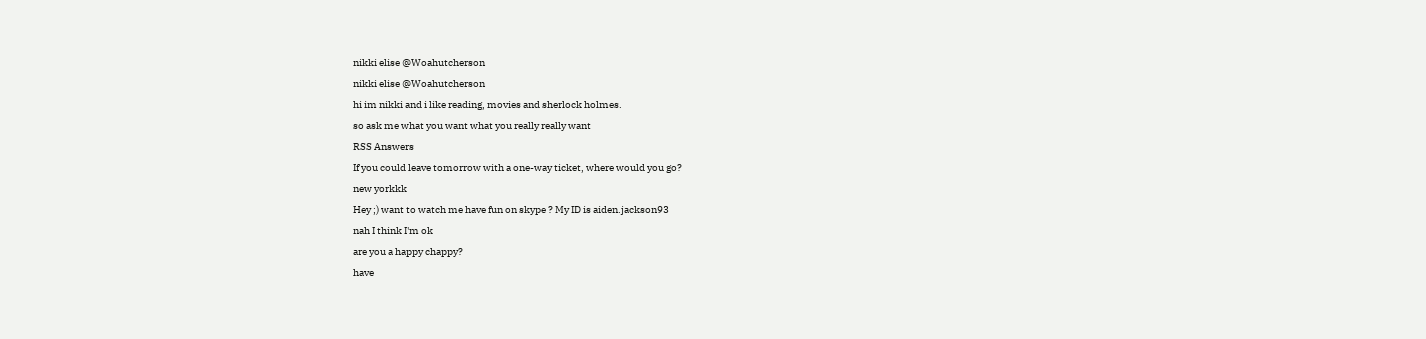nikki elise @Woahutcherson
nikki elise @Woahutcherson
hi im nikki and i like reading, movies and sherlock holmes.
so ask me what you want what you really really want
RSS Answers
If you could leave tomorrow with a one-way ticket, where would you go?
new yorkkk
Hey ;) want to watch me have fun on skype ? My ID is aiden.jackson93
nah I think I'm ok
are you a happy chappy?
have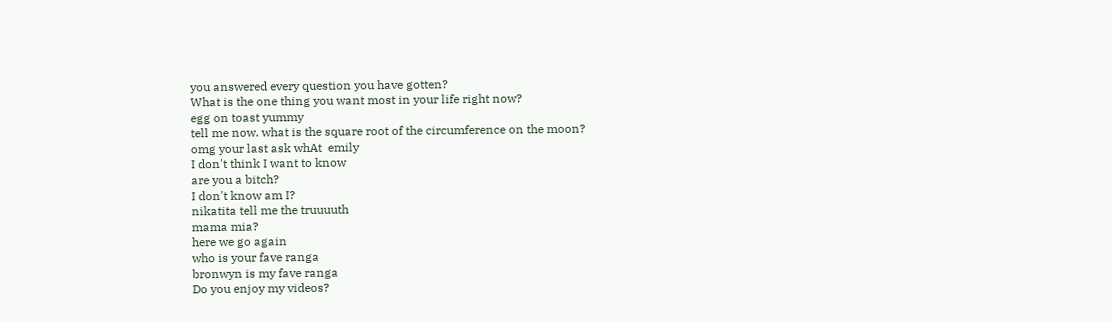you answered every question you have gotten?
What is the one thing you want most in your life right now?
egg on toast yummy
tell me now. what is the square root of the circumference on the moon?
omg your last ask whAt  emily
I don't think I want to know
are you a bitch?
I don't know am I?
nikatita tell me the truuuuth
mama mia?
here we go again
who is your fave ranga
bronwyn is my fave ranga
Do you enjoy my videos?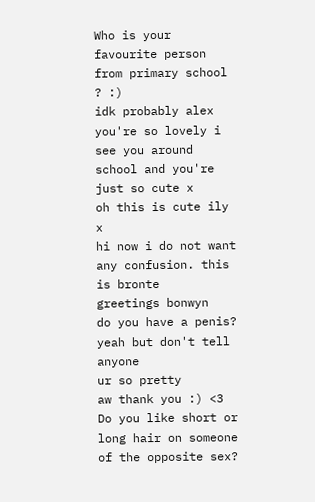Who is your favourite person from primary school ? :)
idk probably alex
you're so lovely i see you around school and you're just so cute x
oh this is cute ily x
hi now i do not want any confusion. this is bronte
greetings bonwyn
do you have a penis?
yeah but don't tell anyone
ur so pretty
aw thank you :) <3
Do you like short or long hair on someone of the opposite sex?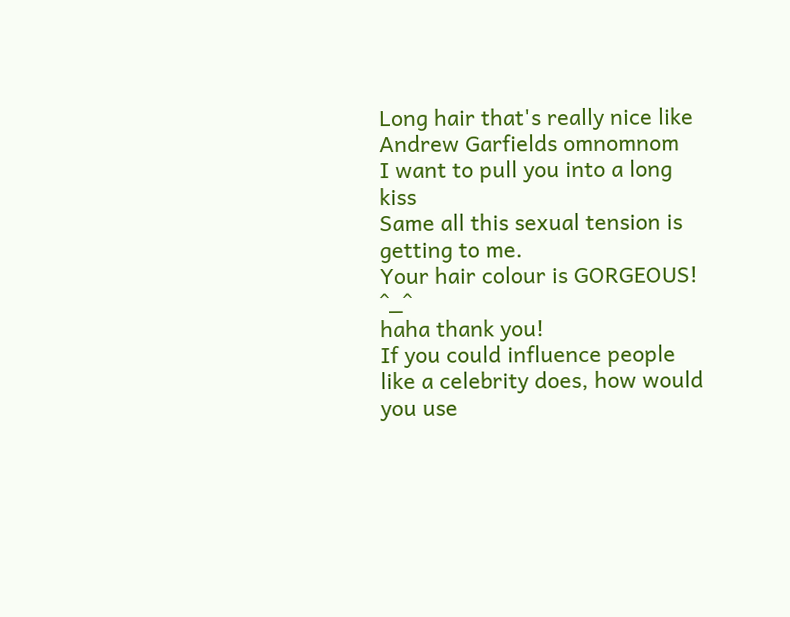Long hair that's really nice like Andrew Garfields omnomnom
I want to pull you into a long kiss
Same all this sexual tension is getting to me.
Your hair colour is GORGEOUS! ^_^
haha thank you!
If you could influence people like a celebrity does, how would you use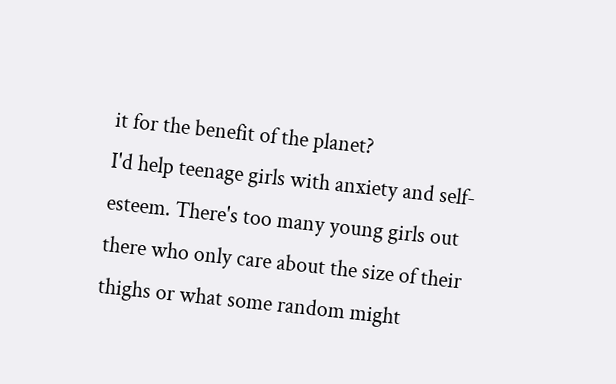it for the benefit of the planet?
I'd help teenage girls with anxiety and self-esteem. There's too many young girls out there who only care about the size of their thighs or what some random might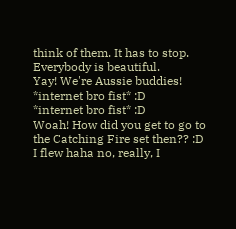think of them. It has to stop. Everybody is beautiful.
Yay! We're Aussie buddies! *internet bro fist* :D
*internet bro fist* :D
Woah! How did you get to go to the Catching Fire set then?? :D
I flew haha no, really, I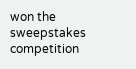won the sweepstakes competition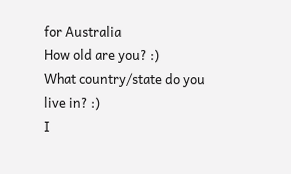for Australia
How old are you? :)
What country/state do you live in? :)
I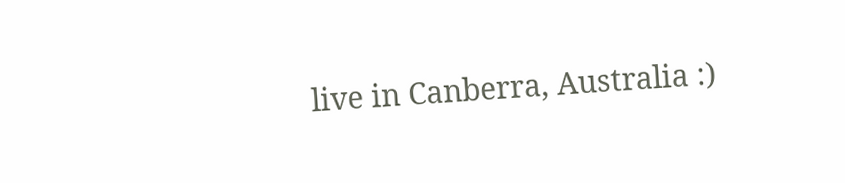live in Canberra, Australia :)